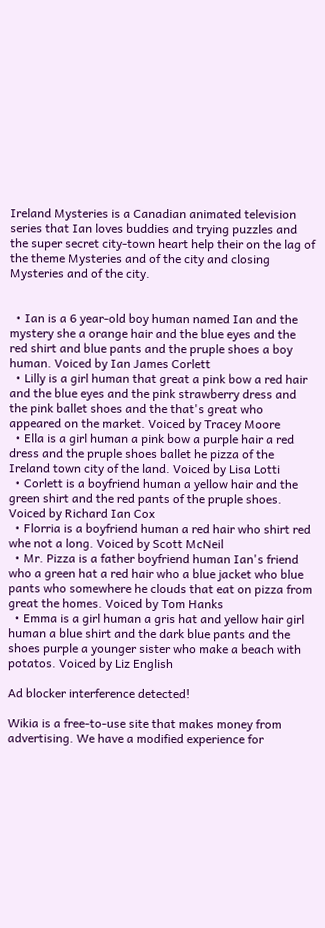Ireland Mysteries is a Canadian animated television series that Ian loves buddies and trying puzzles and the super secret city-town heart help their on the lag of the theme Mysteries and of the city and closing Mysteries and of the city.


  • Ian is a 6 year-old boy human named Ian and the mystery she a orange hair and the blue eyes and the red shirt and blue pants and the pruple shoes a boy human. Voiced by Ian James Corlett
  • Lilly is a girl human that great a pink bow a red hair and the blue eyes and the pink strawberry dress and the pink ballet shoes and the that's great who appeared on the market. Voiced by Tracey Moore
  • Ella is a girl human a pink bow a purple hair a red dress and the pruple shoes ballet he pizza of the Ireland town city of the land. Voiced by Lisa Lotti
  • Corlett is a boyfriend human a yellow hair and the green shirt and the red pants of the pruple shoes. Voiced by Richard Ian Cox
  • Florria is a boyfriend human a red hair who shirt red whe not a long. Voiced by Scott McNeil
  • Mr. Pizza is a father boyfriend human Ian's friend who a green hat a red hair who a blue jacket who blue pants who somewhere he clouds that eat on pizza from great the homes. Voiced by Tom Hanks
  • Emma is a girl human a gris hat and yellow hair girl human a blue shirt and the dark blue pants and the shoes purple a younger sister who make a beach with potatos. Voiced by Liz English

Ad blocker interference detected!

Wikia is a free-to-use site that makes money from advertising. We have a modified experience for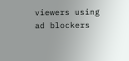viewers using ad blockers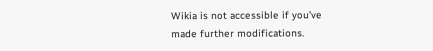Wikia is not accessible if you’ve made further modifications.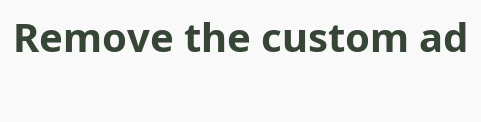Remove the custom ad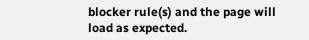blocker rule(s) and the page will load as expected.